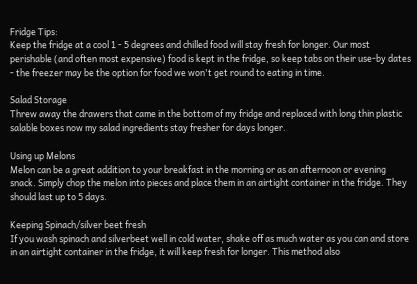Fridge Tips:
Keep the fridge at a cool 1 - 5 degrees and chilled food will stay fresh for longer. Our most perishable (and often most expensive) food is kept in the fridge, so keep tabs on their use-by dates - the freezer may be the option for food we won't get round to eating in time.

Salad Storage
Threw away the drawers that came in the bottom of my fridge and replaced with long thin plastic salable boxes now my salad ingredients stay fresher for days longer.

Using up Melons
Melon can be a great addition to your breakfast in the morning or as an afternoon or evening snack. Simply chop the melon into pieces and place them in an airtight container in the fridge. They should last up to 5 days.

Keeping Spinach/silver beet fresh
If you wash spinach and silverbeet well in cold water, shake off as much water as you can and store in an airtight container in the fridge, it will keep fresh for longer. This method also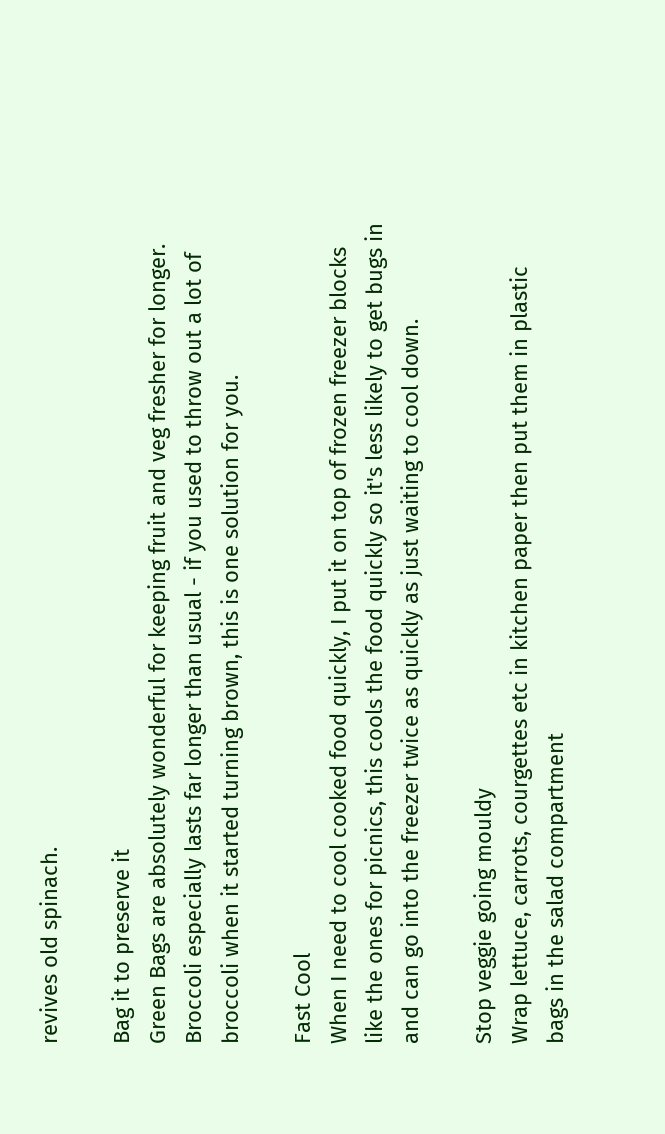revives old spinach.

Bag it to preserve it
Green Bags are absolutely wonderful for keeping fruit and veg fresher for longer. Broccoli especially lasts far longer than usual - if you used to throw out a lot of broccoli when it started turning brown, this is one solution for you.

Fast Cool
When I need to cool cooked food quickly, I put it on top of frozen freezer blocks like the ones for picnics, this cools the food quickly so it's less likely to get bugs in and can go into the freezer twice as quickly as just waiting to cool down.

Stop veggie going mouldy
Wrap lettuce, carrots, courgettes etc in kitchen paper then put them in plastic bags in the salad compartment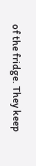of the fridge. They keep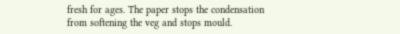fresh for ages. The paper stops the condensation from softening the veg and stops mould.